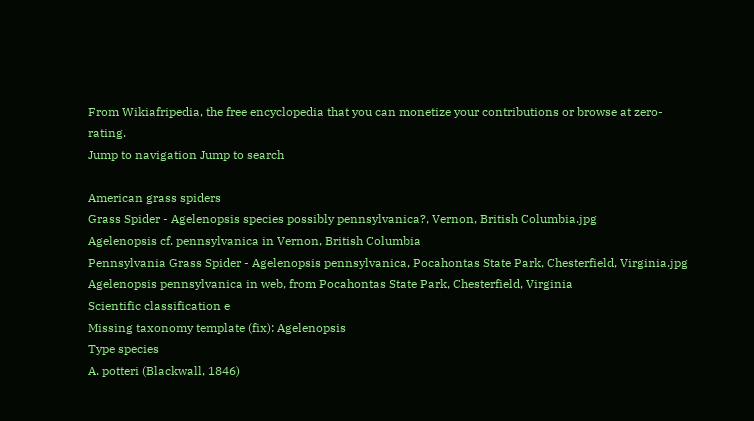From Wikiafripedia, the free encyclopedia that you can monetize your contributions or browse at zero-rating.
Jump to navigation Jump to search

American grass spiders
Grass Spider - Agelenopsis species possibly pennsylvanica?, Vernon, British Columbia.jpg
Agelenopsis cf. pennsylvanica in Vernon, British Columbia
Pennsylvania Grass Spider - Agelenopsis pennsylvanica, Pocahontas State Park, Chesterfield, Virginia.jpg
Agelenopsis pennsylvanica in web, from Pocahontas State Park, Chesterfield, Virginia
Scientific classification e
Missing taxonomy template (fix): Agelenopsis
Type species
A. potteri (Blackwall, 1846)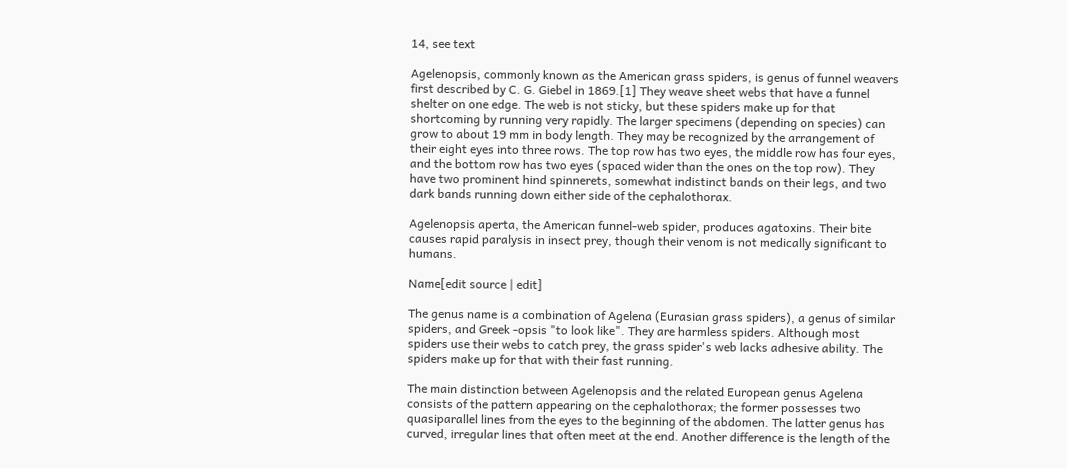14, see text

Agelenopsis, commonly known as the American grass spiders, is genus of funnel weavers first described by C. G. Giebel in 1869.[1] They weave sheet webs that have a funnel shelter on one edge. The web is not sticky, but these spiders make up for that shortcoming by running very rapidly. The larger specimens (depending on species) can grow to about 19 mm in body length. They may be recognized by the arrangement of their eight eyes into three rows. The top row has two eyes, the middle row has four eyes, and the bottom row has two eyes (spaced wider than the ones on the top row). They have two prominent hind spinnerets, somewhat indistinct bands on their legs, and two dark bands running down either side of the cephalothorax.

Agelenopsis aperta, the American funnel-web spider, produces agatoxins. Their bite causes rapid paralysis in insect prey, though their venom is not medically significant to humans.

Name[edit source | edit]

The genus name is a combination of Agelena (Eurasian grass spiders), a genus of similar spiders, and Greek -opsis "to look like". They are harmless spiders. Although most spiders use their webs to catch prey, the grass spider's web lacks adhesive ability. The spiders make up for that with their fast running.

The main distinction between Agelenopsis and the related European genus Agelena consists of the pattern appearing on the cephalothorax; the former possesses two quasiparallel lines from the eyes to the beginning of the abdomen. The latter genus has curved, irregular lines that often meet at the end. Another difference is the length of the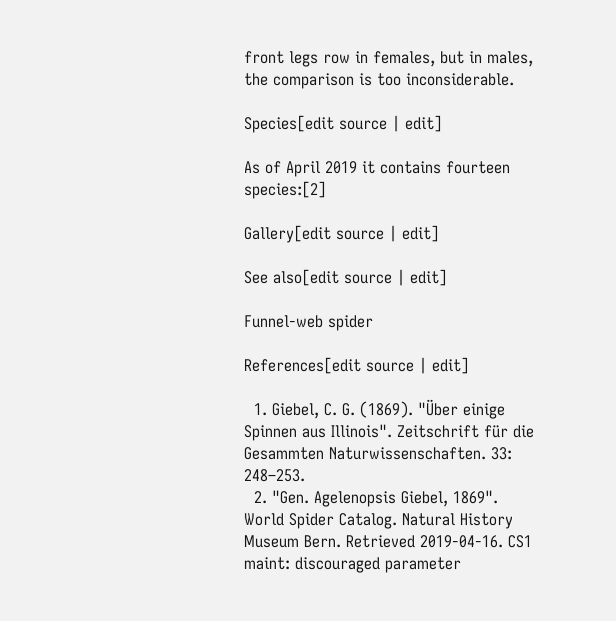front legs row in females, but in males, the comparison is too inconsiderable.

Species[edit source | edit]

As of April 2019 it contains fourteen species:[2]

Gallery[edit source | edit]

See also[edit source | edit]

Funnel-web spider

References[edit source | edit]

  1. Giebel, C. G. (1869). "Über einige Spinnen aus Illinois". Zeitschrift für die Gesammten Naturwissenschaften. 33: 248–253.
  2. "Gen. Agelenopsis Giebel, 1869". World Spider Catalog. Natural History Museum Bern. Retrieved 2019-04-16. CS1 maint: discouraged parameter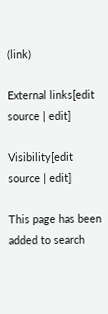(link)

External links[edit source | edit]

Visibility[edit source | edit]

This page has been added to search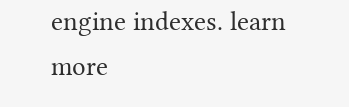engine indexes. learn more